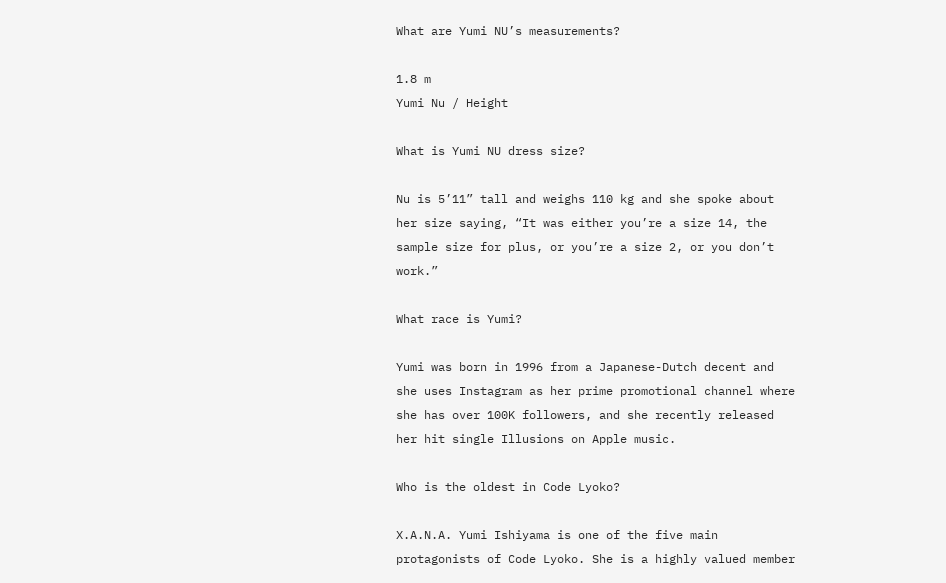What are Yumi NU’s measurements?

1.8 m
Yumi Nu / Height

What is Yumi NU dress size?

Nu is 5’11” tall and weighs 110 kg and she spoke about her size saying, “It was either you’re a size 14, the sample size for plus, or you’re a size 2, or you don’t work.”

What race is Yumi?

Yumi was born in 1996 from a Japanese-Dutch decent and she uses Instagram as her prime promotional channel where she has over 100K followers, and she recently released her hit single Illusions on Apple music.

Who is the oldest in Code Lyoko?

X.A.N.A. Yumi Ishiyama is one of the five main protagonists of Code Lyoko. She is a highly valued member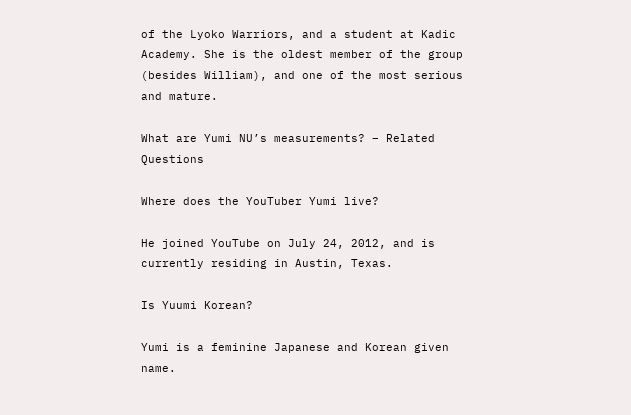of the Lyoko Warriors, and a student at Kadic Academy. She is the oldest member of the group (besides William), and one of the most serious and mature.

What are Yumi NU’s measurements? – Related Questions

Where does the YouTuber Yumi live?

He joined YouTube on July 24, 2012, and is currently residing in Austin, Texas.

Is Yuumi Korean?

Yumi is a feminine Japanese and Korean given name.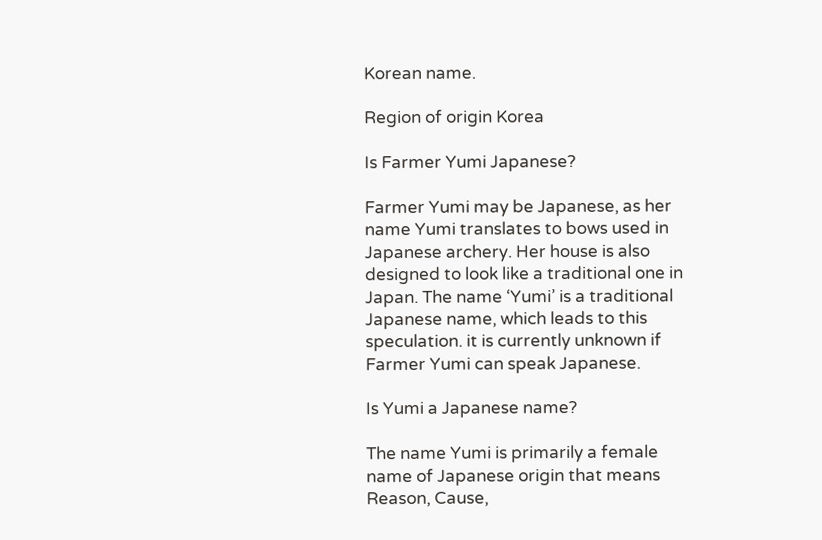Korean name.

Region of origin Korea

Is Farmer Yumi Japanese?

Farmer Yumi may be Japanese, as her name Yumi translates to bows used in Japanese archery. Her house is also designed to look like a traditional one in Japan. The name ‘Yumi’ is a traditional Japanese name, which leads to this speculation. it is currently unknown if Farmer Yumi can speak Japanese.

Is Yumi a Japanese name?

The name Yumi is primarily a female name of Japanese origin that means Reason, Cause,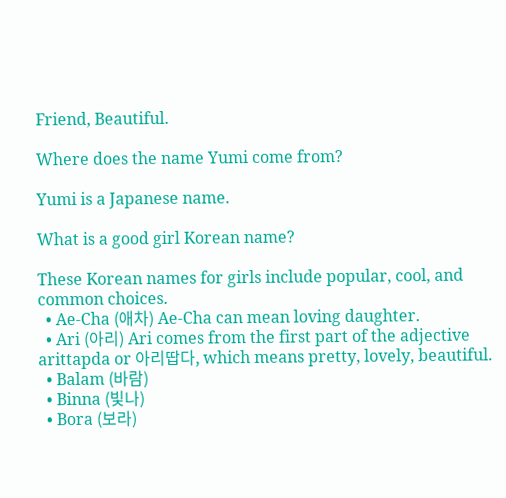Friend, Beautiful.

Where does the name Yumi come from?

Yumi is a Japanese name.

What is a good girl Korean name?

These Korean names for girls include popular, cool, and common choices.
  • Ae-Cha (애차) Ae-Cha can mean loving daughter.
  • Ari (아리) Ari comes from the first part of the adjective arittapda or 아리땁다, which means pretty, lovely, beautiful.
  • Balam (바람)
  • Binna (빛나)
  • Bora (보라)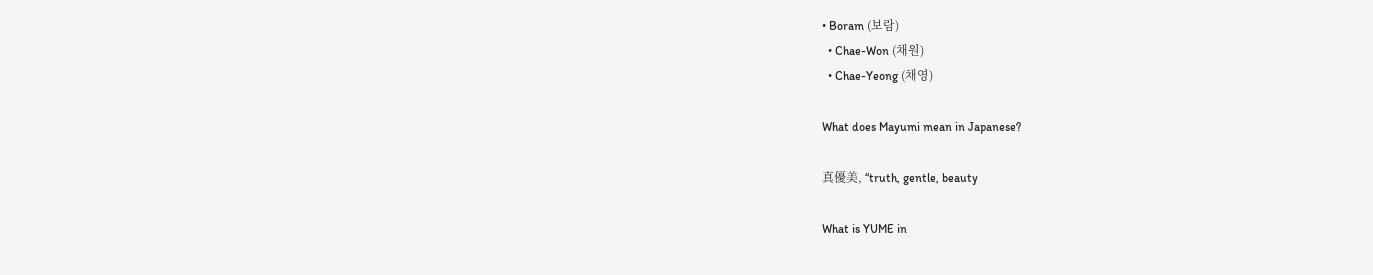• Boram (보람)
  • Chae-Won (채원)
  • Chae-Yeong (채영)

What does Mayumi mean in Japanese?

真優美, “truth, gentle, beauty

What is YUME in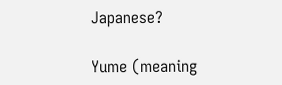Japanese?

Yume (meaning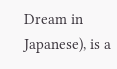Dream in Japanese), is a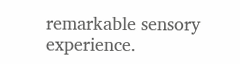remarkable sensory experience.